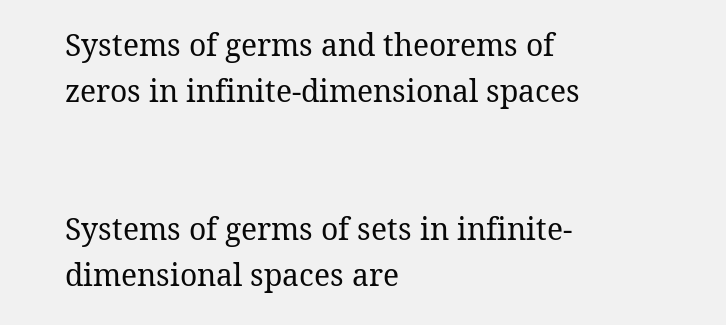Systems of germs and theorems of zeros in infinite-dimensional spaces


Systems of germs of sets in infinite-dimensional spaces are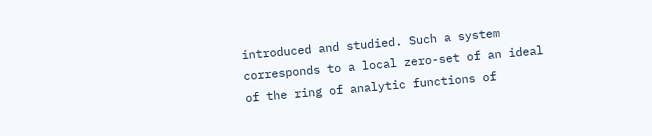introduced and studied. Such a system corresponds to a local zero-set of an ideal of the ring of analytic functions of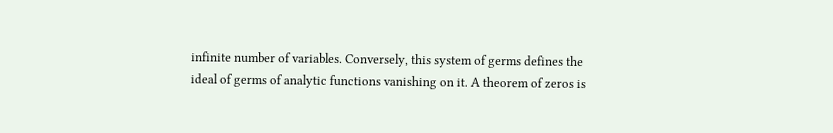infinite number of variables. Conversely, this system of germs defines the ideal of germs of analytic functions vanishing on it. A theorem of zeros is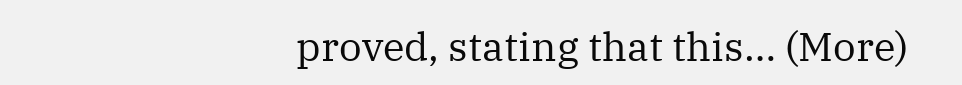proved, stating that this… (More)